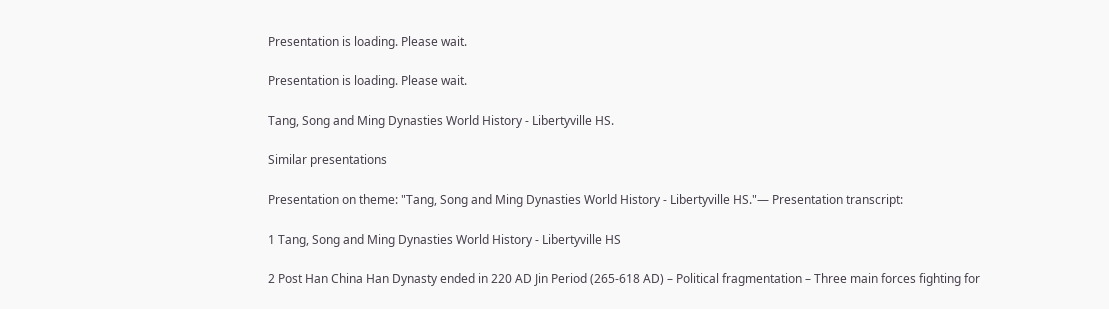Presentation is loading. Please wait.

Presentation is loading. Please wait.

Tang, Song and Ming Dynasties World History - Libertyville HS.

Similar presentations

Presentation on theme: "Tang, Song and Ming Dynasties World History - Libertyville HS."— Presentation transcript:

1 Tang, Song and Ming Dynasties World History - Libertyville HS

2 Post Han China Han Dynasty ended in 220 AD Jin Period (265-618 AD) – Political fragmentation – Three main forces fighting for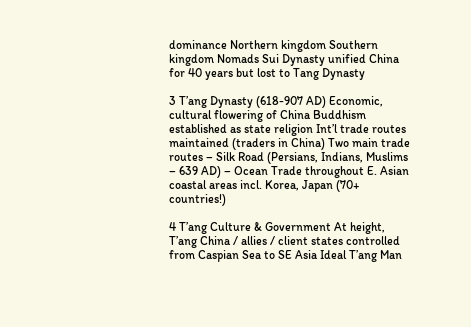dominance Northern kingdom Southern kingdom Nomads Sui Dynasty unified China for 40 years but lost to Tang Dynasty

3 T’ang Dynasty (618-907 AD) Economic, cultural flowering of China Buddhism established as state religion Int’l trade routes maintained (traders in China) Two main trade routes – Silk Road (Persians, Indians, Muslims – 639 AD) – Ocean Trade throughout E. Asian coastal areas incl. Korea, Japan (70+ countries!)

4 T’ang Culture & Government At height, T’ang China / allies / client states controlled from Caspian Sea to SE Asia Ideal T’ang Man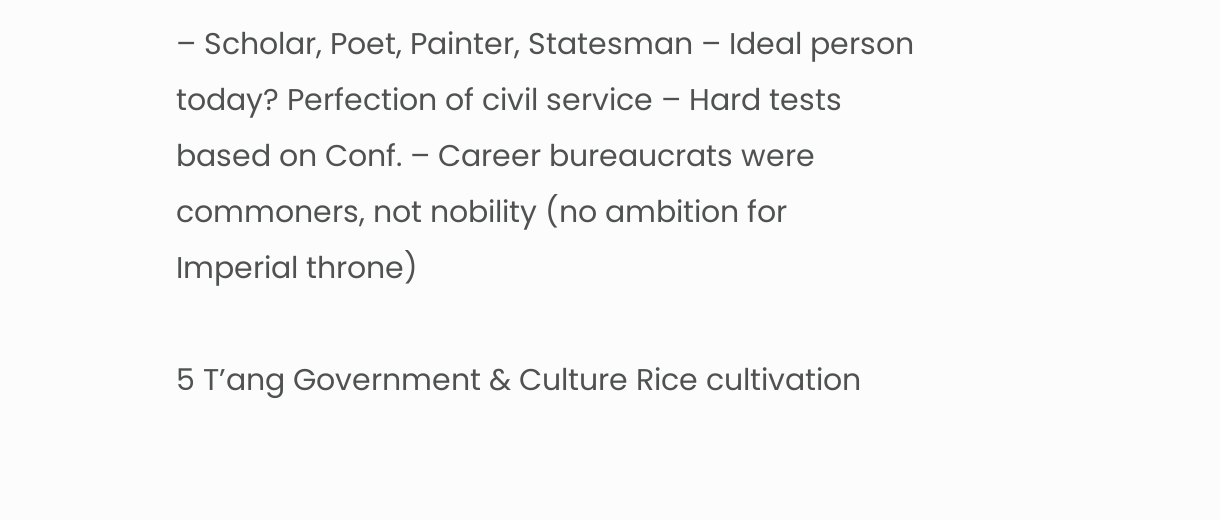– Scholar, Poet, Painter, Statesman – Ideal person today? Perfection of civil service – Hard tests based on Conf. – Career bureaucrats were commoners, not nobility (no ambition for Imperial throne)

5 T’ang Government & Culture Rice cultivation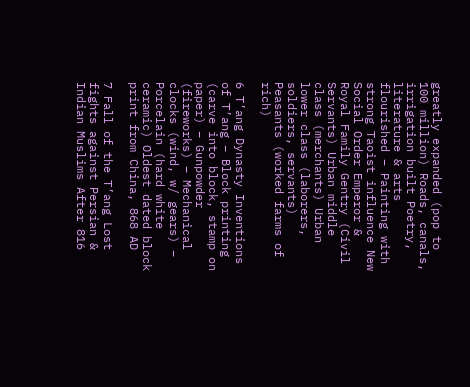greatly expanded (pop to 100 million) Roads, canals, irrigation built Poetry, literature & arts flourished – Painting with strong Taoist influence New Social Order Emperor & Royal Family Gentry (Civil Servants) Urban middle class (merchants) Urban lower class (laborers, soldiers, servants) Peasants (worked farms of rich)

6 T’ang Dynasty Inventions of T’ang – Block printing (carve into block, stamp on paper) – Gunpowder (fireworks) – Mechanical clocks (wind, w/ gears) – Porcelain (hard white ceramic) Oldest dated block print from China, 868 AD

7 Fall of the T’ang Lost fights against Persian & Indian Muslims After 816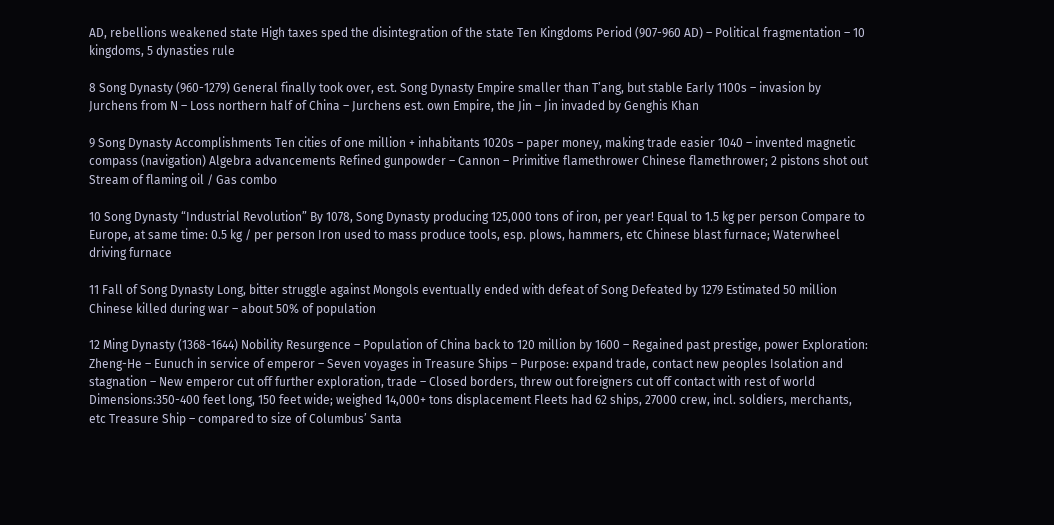AD, rebellions weakened state High taxes sped the disintegration of the state Ten Kingdoms Period (907-960 AD) – Political fragmentation – 10 kingdoms, 5 dynasties rule

8 Song Dynasty (960-1279) General finally took over, est. Song Dynasty Empire smaller than T’ang, but stable Early 1100s – invasion by Jurchens from N – Loss northern half of China – Jurchens est. own Empire, the Jin – Jin invaded by Genghis Khan

9 Song Dynasty Accomplishments Ten cities of one million + inhabitants 1020s – paper money, making trade easier 1040 – invented magnetic compass (navigation) Algebra advancements Refined gunpowder – Cannon – Primitive flamethrower Chinese flamethrower; 2 pistons shot out Stream of flaming oil / Gas combo

10 Song Dynasty “Industrial Revolution” By 1078, Song Dynasty producing 125,000 tons of iron, per year! Equal to 1.5 kg per person Compare to Europe, at same time: 0.5 kg / per person Iron used to mass produce tools, esp. plows, hammers, etc Chinese blast furnace; Waterwheel driving furnace

11 Fall of Song Dynasty Long, bitter struggle against Mongols eventually ended with defeat of Song Defeated by 1279 Estimated 50 million Chinese killed during war – about 50% of population

12 Ming Dynasty (1368-1644) Nobility Resurgence – Population of China back to 120 million by 1600 – Regained past prestige, power Exploration: Zheng-He – Eunuch in service of emperor – Seven voyages in Treasure Ships – Purpose: expand trade, contact new peoples Isolation and stagnation – New emperor cut off further exploration, trade – Closed borders, threw out foreigners cut off contact with rest of world Dimensions:350-400 feet long, 150 feet wide; weighed 14,000+ tons displacement Fleets had 62 ships, 27000 crew, incl. soldiers, merchants, etc Treasure Ship – compared to size of Columbus’ Santa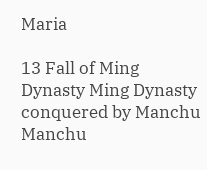Maria

13 Fall of Ming Dynasty Ming Dynasty conquered by Manchu Manchu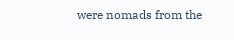were nomads from the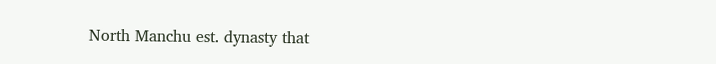North Manchu est. dynasty that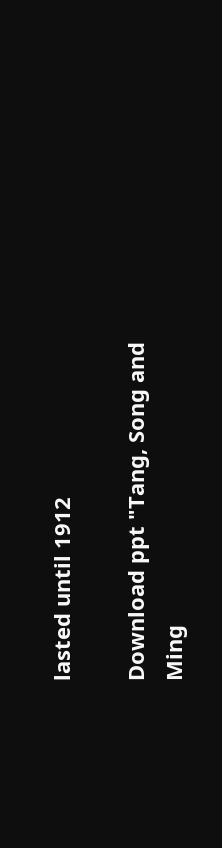lasted until 1912

Download ppt "Tang, Song and Ming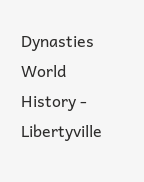Dynasties World History - Libertyville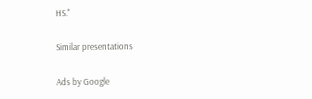HS."

Similar presentations

Ads by Google